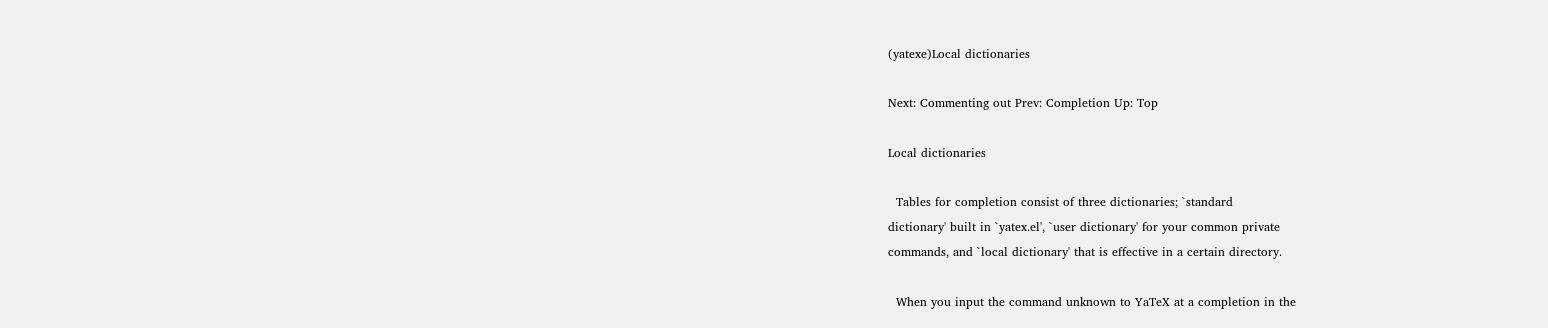(yatexe)Local dictionaries

Next: Commenting out Prev: Completion Up: Top

Local dictionaries

  Tables for completion consist of three dictionaries; `standard
dictionary' built in `yatex.el', `user dictionary' for your common private
commands, and `local dictionary' that is effective in a certain directory.

  When you input the command unknown to YaTeX at a completion in the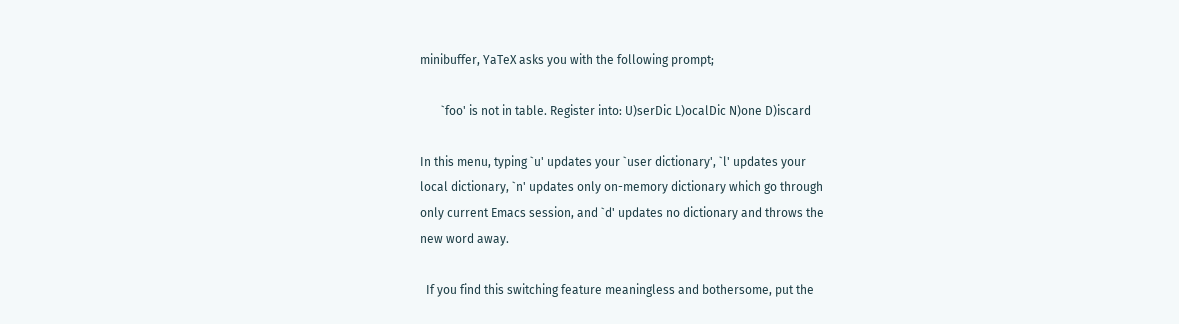minibuffer, YaTeX asks you with the following prompt;

       `foo' is not in table. Register into: U)serDic L)ocalDic N)one D)iscard

In this menu, typing `u' updates your `user dictionary', `l' updates your
local dictionary, `n' updates only on-memory dictionary which go through
only current Emacs session, and `d' updates no dictionary and throws the
new word away.

  If you find this switching feature meaningless and bothersome, put the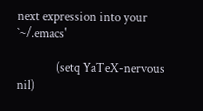next expression into your `~/.emacs'

             (setq YaTeX-nervous nil)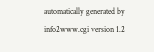automatically generated by info2www.cgi version 1.2